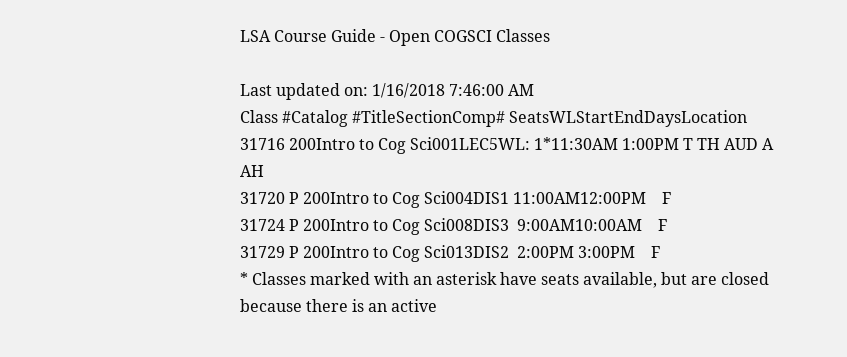LSA Course Guide - Open COGSCI Classes

Last updated on: 1/16/2018 7:46:00 AM
Class #Catalog #TitleSectionComp# SeatsWLStartEndDaysLocation
31716 200Intro to Cog Sci001LEC5WL: 1*11:30AM 1:00PM T TH AUD A AH
31720 P 200Intro to Cog Sci004DIS1 11:00AM12:00PM    F
31724 P 200Intro to Cog Sci008DIS3  9:00AM10:00AM    F
31729 P 200Intro to Cog Sci013DIS2  2:00PM 3:00PM    F
* Classes marked with an asterisk have seats available, but are closed because there is an active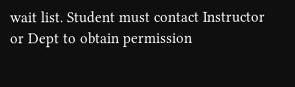wait list. Student must contact Instructor or Dept to obtain permission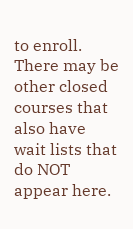to enroll. There may be other closed courses that also have wait lists that do NOT appear here.